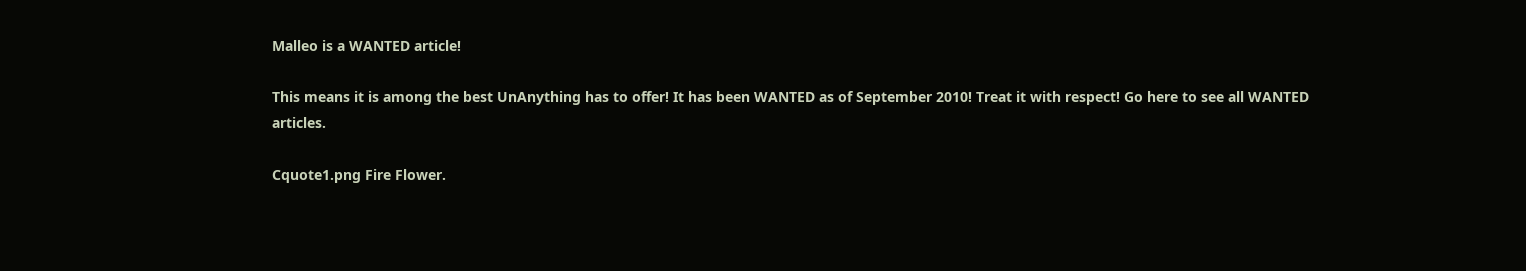Malleo is a WANTED article!

This means it is among the best UnAnything has to offer! It has been WANTED as of September 2010! Treat it with respect! Go here to see all WANTED articles.

Cquote1.png Fire Flower.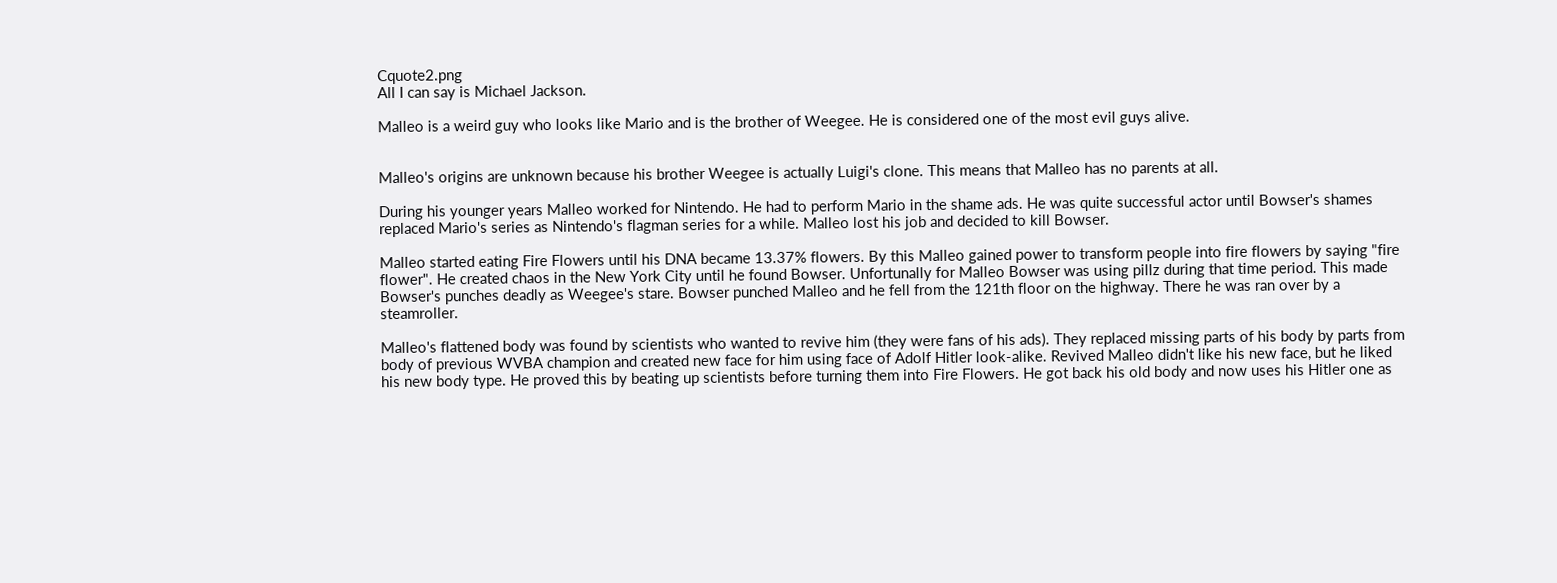Cquote2.png
All I can say is Michael Jackson.

Malleo is a weird guy who looks like Mario and is the brother of Weegee. He is considered one of the most evil guys alive.


Malleo's origins are unknown because his brother Weegee is actually Luigi's clone. This means that Malleo has no parents at all.

During his younger years Malleo worked for Nintendo. He had to perform Mario in the shame ads. He was quite successful actor until Bowser's shames replaced Mario's series as Nintendo's flagman series for a while. Malleo lost his job and decided to kill Bowser.

Malleo started eating Fire Flowers until his DNA became 13.37% flowers. By this Malleo gained power to transform people into fire flowers by saying "fire flower". He created chaos in the New York City until he found Bowser. Unfortunally for Malleo Bowser was using pillz during that time period. This made Bowser's punches deadly as Weegee's stare. Bowser punched Malleo and he fell from the 121th floor on the highway. There he was ran over by a steamroller.

Malleo's flattened body was found by scientists who wanted to revive him (they were fans of his ads). They replaced missing parts of his body by parts from body of previous WVBA champion and created new face for him using face of Adolf Hitler look-alike. Revived Malleo didn't like his new face, but he liked his new body type. He proved this by beating up scientists before turning them into Fire Flowers. He got back his old body and now uses his Hitler one as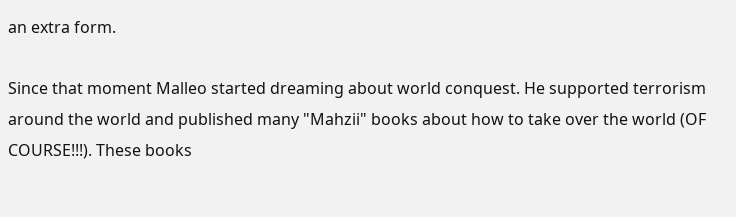an extra form.

Since that moment Malleo started dreaming about world conquest. He supported terrorism around the world and published many "Mahzii" books about how to take over the world (OF COURSE!!!). These books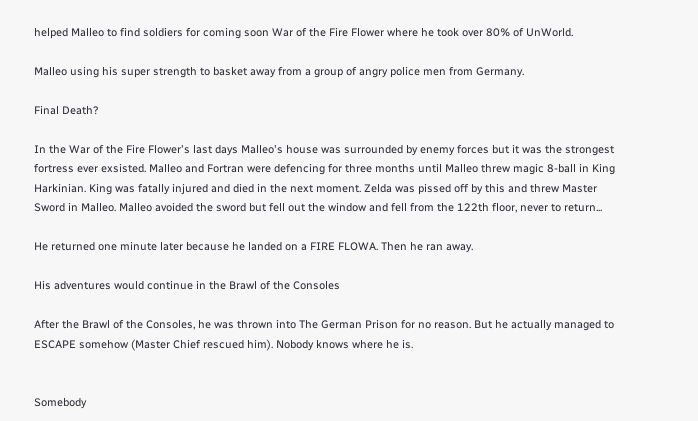helped Malleo to find soldiers for coming soon War of the Fire Flower where he took over 80% of UnWorld.

Malleo using his super strength to basket away from a group of angry police men from Germany.

Final Death?

In the War of the Fire Flower's last days Malleo's house was surrounded by enemy forces but it was the strongest fortress ever exsisted. Malleo and Fortran were defencing for three months until Malleo threw magic 8-ball in King Harkinian. King was fatally injured and died in the next moment. Zelda was pissed off by this and threw Master Sword in Malleo. Malleo avoided the sword but fell out the window and fell from the 122th floor, never to return...

He returned one minute later because he landed on a FIRE FLOWA. Then he ran away.

His adventures would continue in the Brawl of the Consoles

After the Brawl of the Consoles, he was thrown into The German Prison for no reason. But he actually managed to ESCAPE somehow (Master Chief rescued him). Nobody knows where he is.


Somebody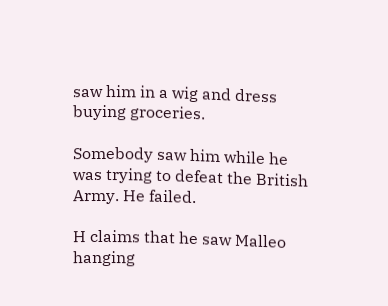saw him in a wig and dress buying groceries.

Somebody saw him while he was trying to defeat the British Army. He failed.

H claims that he saw Malleo hanging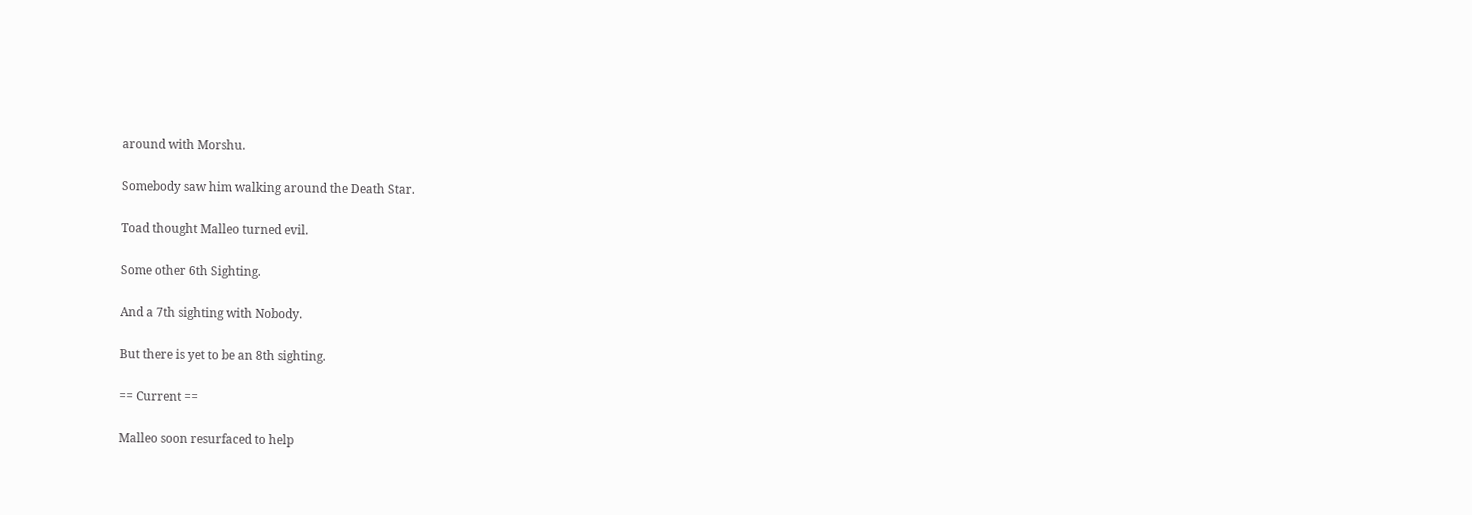around with Morshu.

Somebody saw him walking around the Death Star.

Toad thought Malleo turned evil.

Some other 6th Sighting.

And a 7th sighting with Nobody.

But there is yet to be an 8th sighting.

== Current ==

Malleo soon resurfaced to help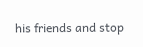his friends and stop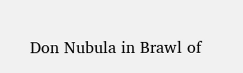Don Nubula in Brawl of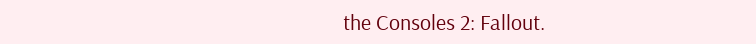the Consoles 2: Fallout.